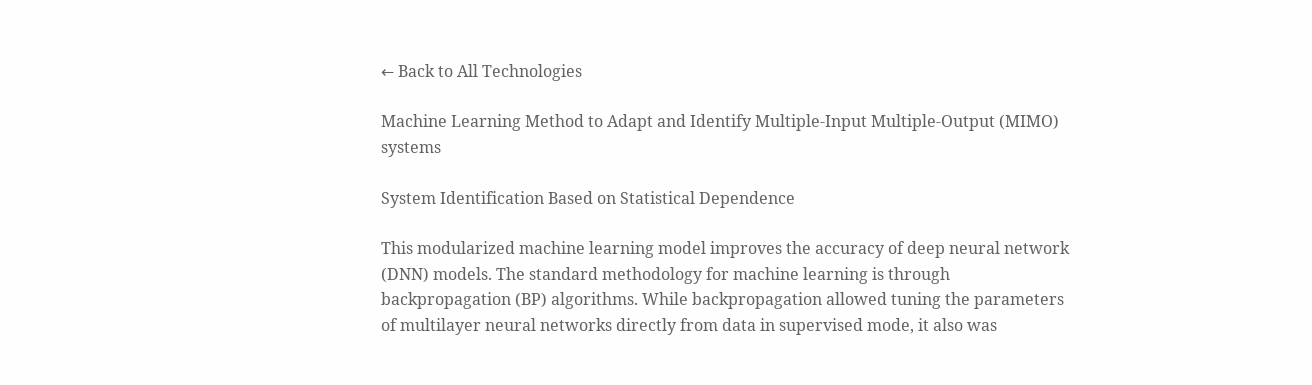← Back to All Technologies

Machine Learning Method to Adapt and Identify Multiple-Input Multiple-Output (MIMO) systems

System Identification Based on Statistical Dependence

This modularized machine learning model improves the accuracy of deep neural network (DNN) models. The standard methodology for machine learning is through backpropagation (BP) algorithms. While backpropagation allowed tuning the parameters of multilayer neural networks directly from data in supervised mode, it also was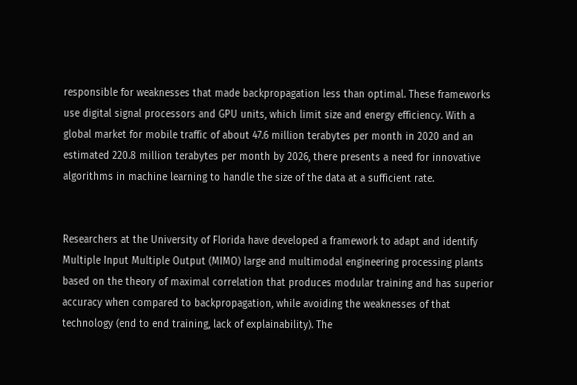responsible for weaknesses that made backpropagation less than optimal. These frameworks use digital signal processors and GPU units, which limit size and energy efficiency. With a global market for mobile traffic of about 47.6 million terabytes per month in 2020 and an estimated 220.8 million terabytes per month by 2026, there presents a need for innovative algorithms in machine learning to handle the size of the data at a sufficient rate.


Researchers at the University of Florida have developed a framework to adapt and identify Multiple Input Multiple Output (MIMO) large and multimodal engineering processing plants based on the theory of maximal correlation that produces modular training and has superior accuracy when compared to backpropagation, while avoiding the weaknesses of that technology (end to end training, lack of explainability). The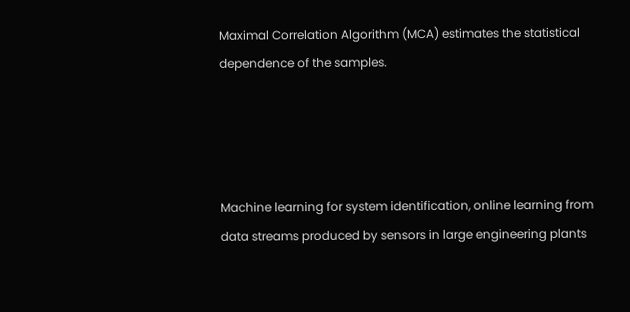Maximal Correlation Algorithm (MCA) estimates the statistical dependence of the samples.




Machine learning for system identification, online learning from data streams produced by sensors in large engineering plants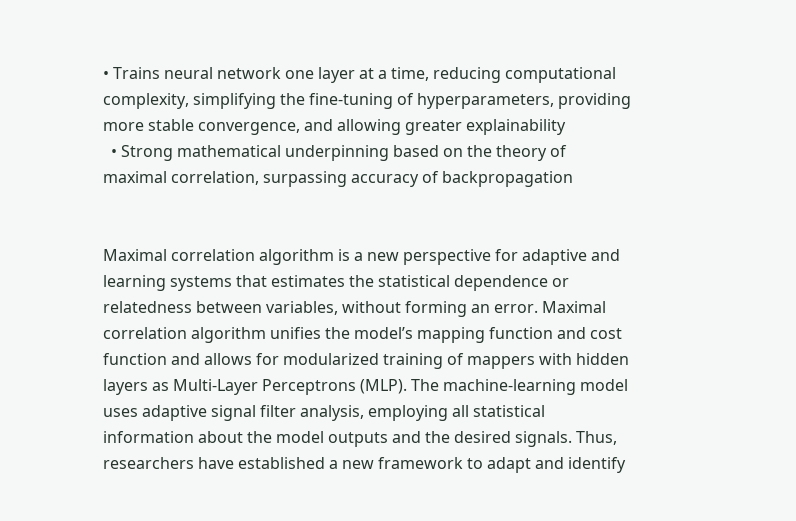• Trains neural network one layer at a time, reducing computational complexity, simplifying the fine-tuning of hyperparameters, providing more stable convergence, and allowing greater explainability
  • Strong mathematical underpinning based on the theory of maximal correlation, surpassing accuracy of backpropagation


Maximal correlation algorithm is a new perspective for adaptive and learning systems that estimates the statistical dependence or relatedness between variables, without forming an error. Maximal correlation algorithm unifies the model’s mapping function and cost function and allows for modularized training of mappers with hidden layers as Multi-Layer Perceptrons (MLP). The machine-learning model uses adaptive signal filter analysis, employing all statistical information about the model outputs and the desired signals. Thus, researchers have established a new framework to adapt and identify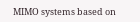MIMO systems based on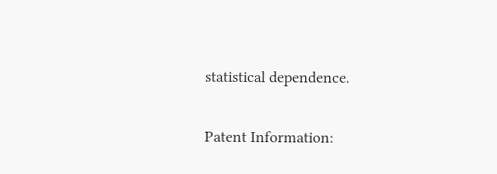statistical dependence.

Patent Information: